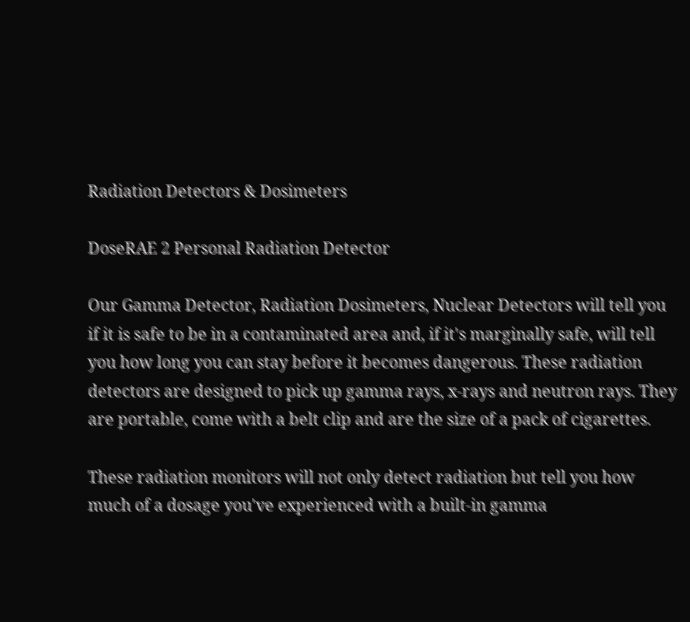Radiation Detectors & Dosimeters

DoseRAE 2 Personal Radiation Detector

Our Gamma Detector, Radiation Dosimeters, Nuclear Detectors will tell you if it is safe to be in a contaminated area and, if it's marginally safe, will tell you how long you can stay before it becomes dangerous. These radiation detectors are designed to pick up gamma rays, x-rays and neutron rays. They are portable, come with a belt clip and are the size of a pack of cigarettes.

These radiation monitors will not only detect radiation but tell you how much of a dosage you've experienced with a built-in gamma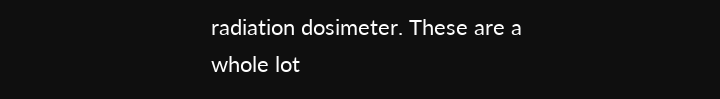radiation dosimeter. These are a whole lot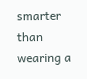smarter than wearing a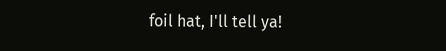foil hat, I'll tell ya!